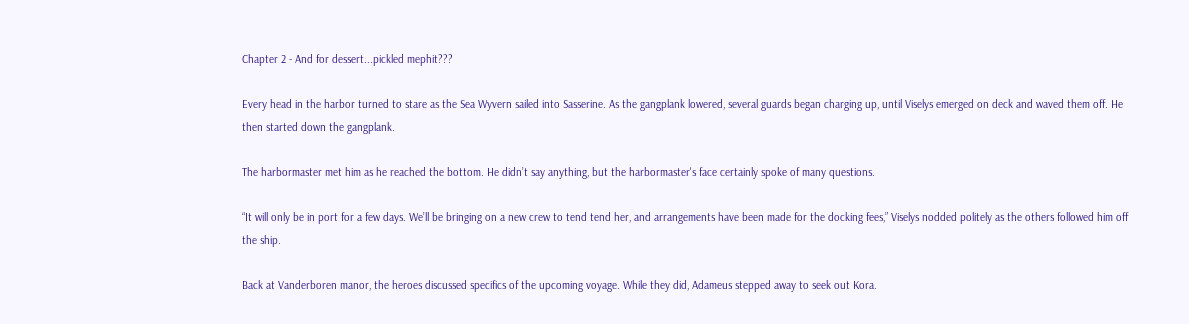Chapter 2 - And for dessert...pickled mephit???

Every head in the harbor turned to stare as the Sea Wyvern sailed into Sasserine. As the gangplank lowered, several guards began charging up, until Viselys emerged on deck and waved them off. He then started down the gangplank.

The harbormaster met him as he reached the bottom. He didn’t say anything, but the harbormaster's face certainly spoke of many questions.

“It will only be in port for a few days. We’ll be bringing on a new crew to tend tend her, and arrangements have been made for the docking fees,” Viselys nodded politely as the others followed him off the ship.

Back at Vanderboren manor, the heroes discussed specifics of the upcoming voyage. While they did, Adameus stepped away to seek out Kora.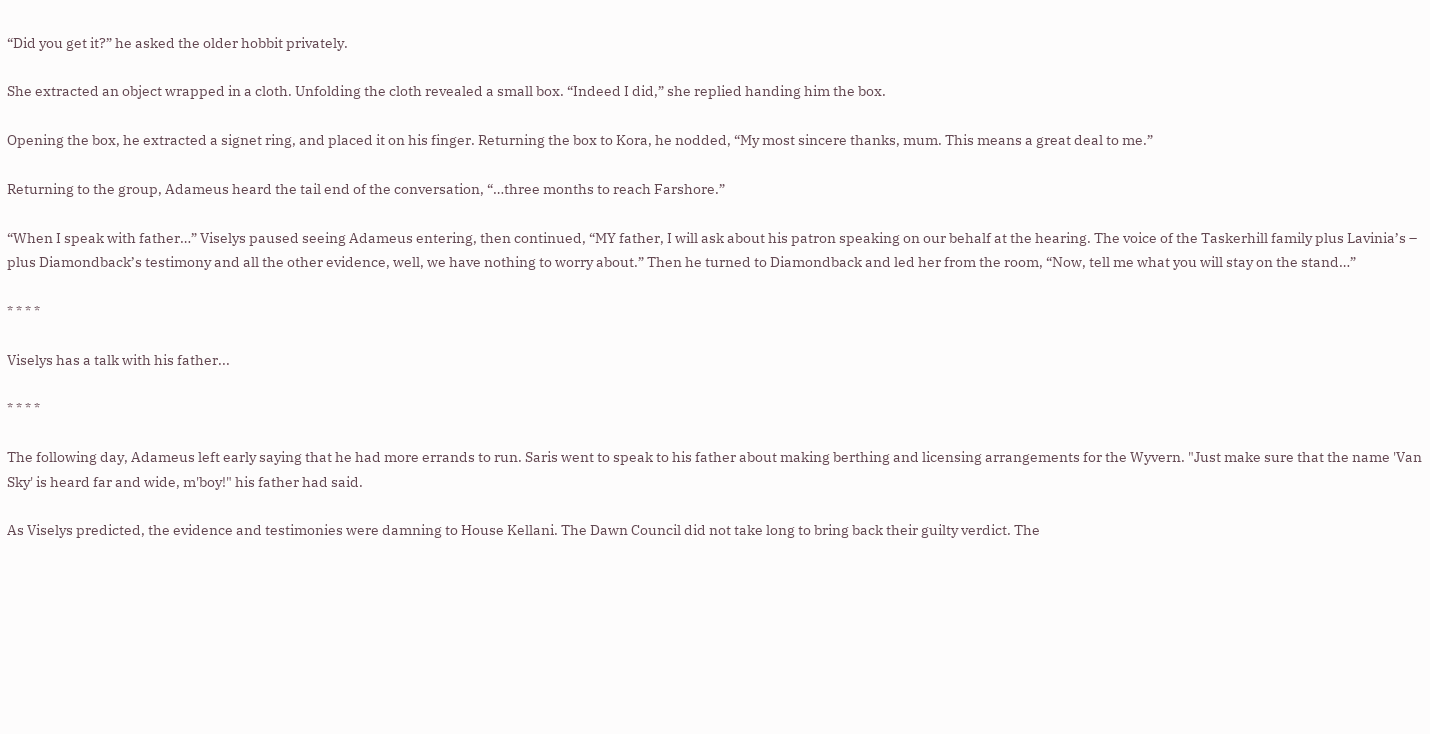“Did you get it?” he asked the older hobbit privately.

She extracted an object wrapped in a cloth. Unfolding the cloth revealed a small box. “Indeed I did,” she replied handing him the box.

Opening the box, he extracted a signet ring, and placed it on his finger. Returning the box to Kora, he nodded, “My most sincere thanks, mum. This means a great deal to me.”

Returning to the group, Adameus heard the tail end of the conversation, “…three months to reach Farshore.”

“When I speak with father…” Viselys paused seeing Adameus entering, then continued, “MY father, I will ask about his patron speaking on our behalf at the hearing. The voice of the Taskerhill family plus Lavinia’s – plus Diamondback’s testimony and all the other evidence, well, we have nothing to worry about.” Then he turned to Diamondback and led her from the room, “Now, tell me what you will stay on the stand…”

* * * *

Viselys has a talk with his father...

* * * *

The following day, Adameus left early saying that he had more errands to run. Saris went to speak to his father about making berthing and licensing arrangements for the Wyvern. "Just make sure that the name 'Van Sky' is heard far and wide, m'boy!" his father had said.

As Viselys predicted, the evidence and testimonies were damning to House Kellani. The Dawn Council did not take long to bring back their guilty verdict. The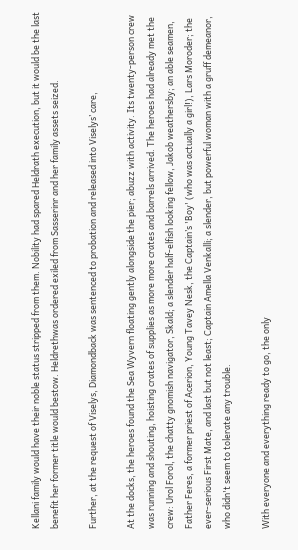Kellani family would have their noble status stripped from them. Nobility had spared Heldrath execution, but it would be the last benefit her former title would bestow. Heldrethwas ordered exiled from Sasserinr and her family assets seized.

Further, at the request of Viselys, Diamondback was sentenced to probation and released into Viselys’ care,

At the docks, the heroes found the Sea Wyvern floating gently alongside the pier; abuzz with activity. Its twenty-person crew was running and shouting, hoisting crates of supplies as more more crates and barrels arrived. The heroes had already met the crew: Urol Forol, the chatty gnomish navigator, Skald; a slender half-elfish looking fellow, Jakob weathersby; an able seamen, Father Feres, a former priest of Acerion, Young Tavey Nesk, the Captain’s 'Boy' (who was actually a girl!), Lars Moroder; the ever-serious First Mate, and last but not least; Captain Amella Venkalli; a slender, but powerful woman with a gruff demeanor, who didn't seem to tolerate any trouble.

With everyone and everything ready to go, the only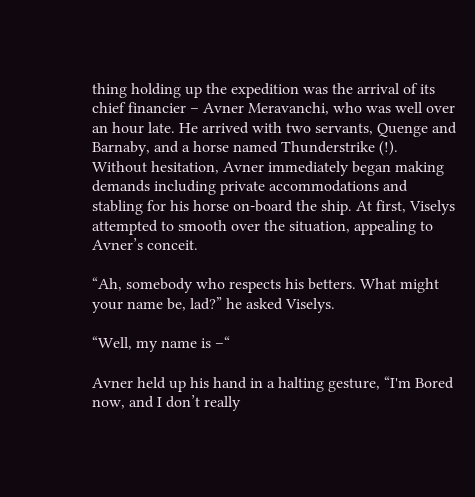thing holding up the expedition was the arrival of its chief financier – Avner Meravanchi, who was well over an hour late. He arrived with two servants, Quenge and Barnaby, and a horse named Thunderstrike (!). Without hesitation, Avner immediately began making demands including private accommodations and stabling for his horse on-board the ship. At first, Viselys attempted to smooth over the situation, appealing to Avner’s conceit.

“Ah, somebody who respects his betters. What might your name be, lad?” he asked Viselys.

“Well, my name is –“

Avner held up his hand in a halting gesture, “I'm Bored now, and I don’t really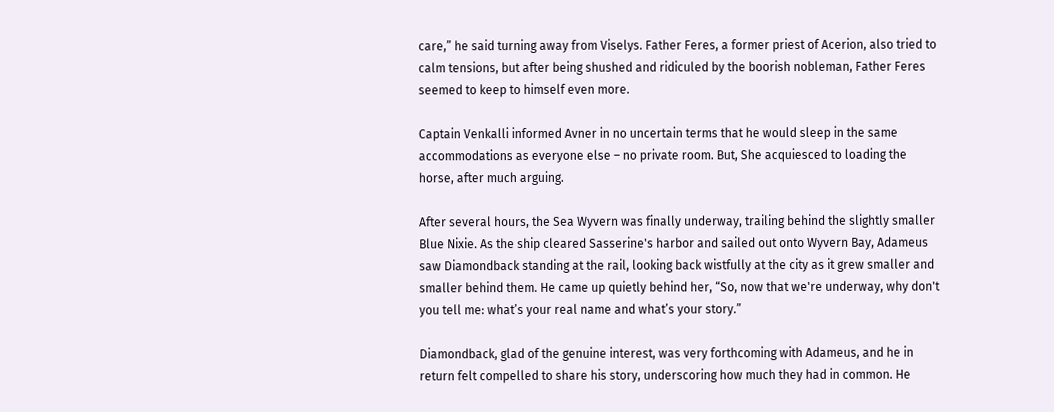care,” he said turning away from Viselys. Father Feres, a former priest of Acerion, also tried to calm tensions, but after being shushed and ridiculed by the boorish nobleman, Father Feres seemed to keep to himself even more.

Captain Venkalli informed Avner in no uncertain terms that he would sleep in the same accommodations as everyone else – no private room. But, She acquiesced to loading the horse, after much arguing.

After several hours, the Sea Wyvern was finally underway, trailing behind the slightly smaller Blue Nixie. As the ship cleared Sasserine's harbor and sailed out onto Wyvern Bay, Adameus saw Diamondback standing at the rail, looking back wistfully at the city as it grew smaller and smaller behind them. He came up quietly behind her, “So, now that we're underway, why don't you tell me: what’s your real name and what’s your story.”

Diamondback, glad of the genuine interest, was very forthcoming with Adameus, and he in return felt compelled to share his story, underscoring how much they had in common. He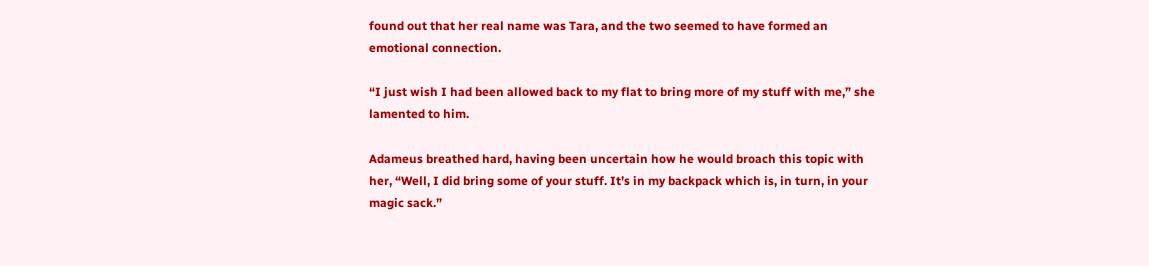found out that her real name was Tara, and the two seemed to have formed an emotional connection.

“I just wish I had been allowed back to my flat to bring more of my stuff with me,” she lamented to him.

Adameus breathed hard, having been uncertain how he would broach this topic with her, “Well, I did bring some of your stuff. It’s in my backpack which is, in turn, in your magic sack.”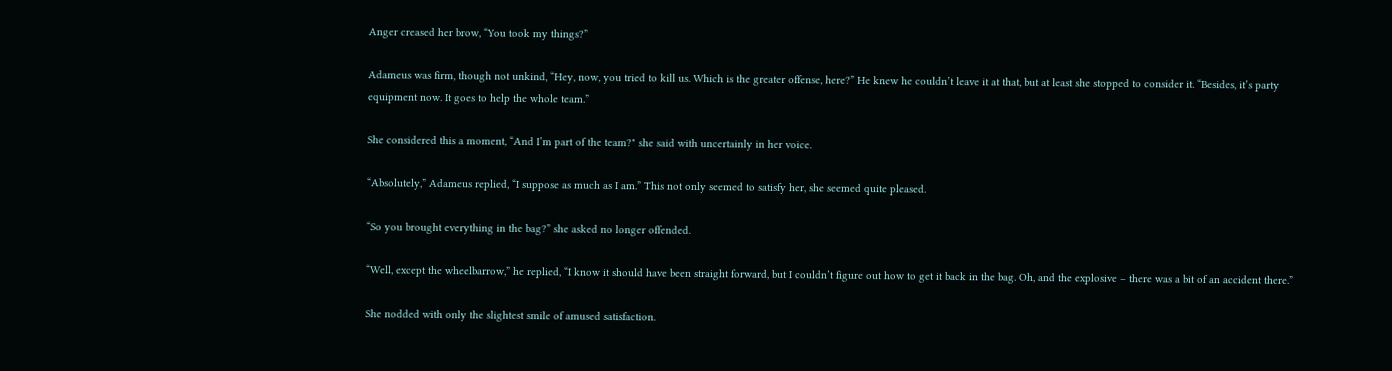Anger creased her brow, “You took my things?”

Adameus was firm, though not unkind, “Hey, now, you tried to kill us. Which is the greater offense, here?” He knew he couldn’t leave it at that, but at least she stopped to consider it. “Besides, it’s party equipment now. It goes to help the whole team.”

She considered this a moment, “And I’m part of the team?" she said with uncertainly in her voice.

“Absolutely,” Adameus replied, “I suppose as much as I am.” This not only seemed to satisfy her, she seemed quite pleased.

“So you brought everything in the bag?” she asked no longer offended.

“Well, except the wheelbarrow,” he replied, “I know it should have been straight forward, but I couldn’t figure out how to get it back in the bag. Oh, and the explosive – there was a bit of an accident there.”

She nodded with only the slightest smile of amused satisfaction.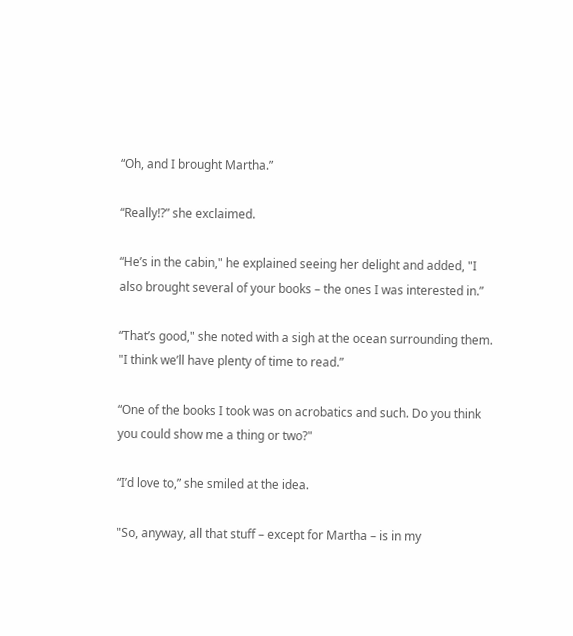“Oh, and I brought Martha.”

“Really!?” she exclaimed.

“He’s in the cabin," he explained seeing her delight and added, "I also brought several of your books – the ones I was interested in.”

“That’s good," she noted with a sigh at the ocean surrounding them. "I think we’ll have plenty of time to read.”

“One of the books I took was on acrobatics and such. Do you think you could show me a thing or two?"

“I’d love to,” she smiled at the idea.

"So, anyway, all that stuff – except for Martha – is in my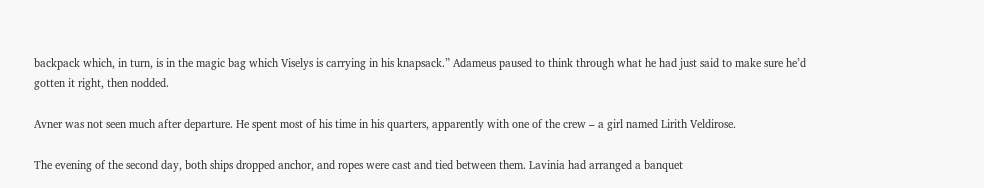backpack which, in turn, is in the magic bag which Viselys is carrying in his knapsack.” Adameus paused to think through what he had just said to make sure he’d gotten it right, then nodded.

Avner was not seen much after departure. He spent most of his time in his quarters, apparently with one of the crew – a girl named Lirith Veldirose.

The evening of the second day, both ships dropped anchor, and ropes were cast and tied between them. Lavinia had arranged a banquet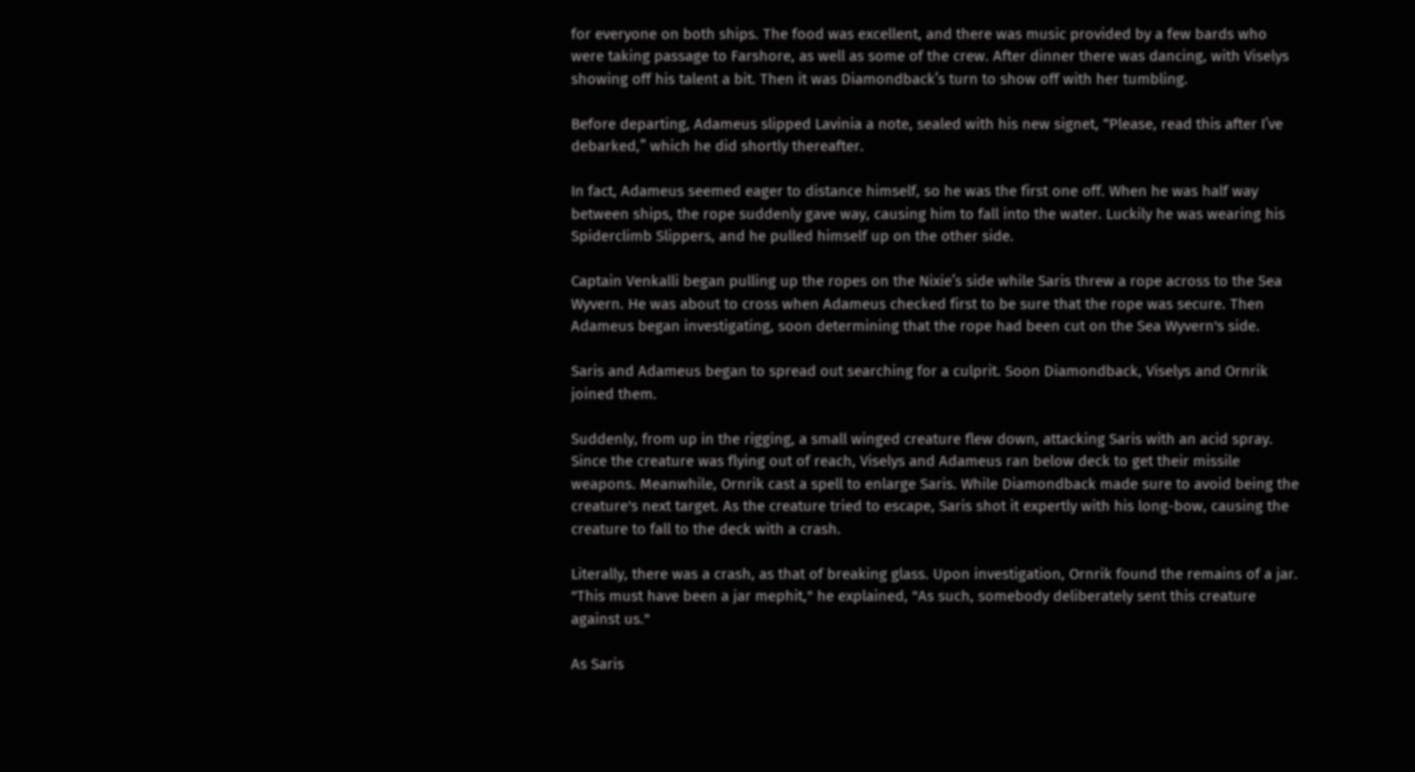for everyone on both ships. The food was excellent, and there was music provided by a few bards who were taking passage to Farshore, as well as some of the crew. After dinner there was dancing, with Viselys showing off his talent a bit. Then it was Diamondback’s turn to show off with her tumbling.

Before departing, Adameus slipped Lavinia a note, sealed with his new signet, “Please, read this after I’ve debarked,” which he did shortly thereafter.

In fact, Adameus seemed eager to distance himself, so he was the first one off. When he was half way between ships, the rope suddenly gave way, causing him to fall into the water. Luckily he was wearing his Spiderclimb Slippers, and he pulled himself up on the other side.

Captain Venkalli began pulling up the ropes on the Nixie’s side while Saris threw a rope across to the Sea Wyvern. He was about to cross when Adameus checked first to be sure that the rope was secure. Then Adameus began investigating, soon determining that the rope had been cut on the Sea Wyvern's side.

Saris and Adameus began to spread out searching for a culprit. Soon Diamondback, Viselys and Ornrik joined them.

Suddenly, from up in the rigging, a small winged creature flew down, attacking Saris with an acid spray. Since the creature was flying out of reach, Viselys and Adameus ran below deck to get their missile weapons. Meanwhile, Ornrik cast a spell to enlarge Saris. While Diamondback made sure to avoid being the creature's next target. As the creature tried to escape, Saris shot it expertly with his long-bow, causing the creature to fall to the deck with a crash.

Literally, there was a crash, as that of breaking glass. Upon investigation, Ornrik found the remains of a jar. "This must have been a jar mephit," he explained, "As such, somebody deliberately sent this creature against us."

As Saris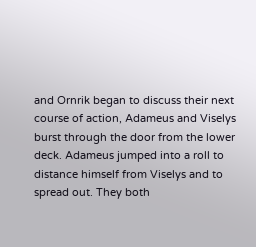and Ornrik began to discuss their next course of action, Adameus and Viselys burst through the door from the lower deck. Adameus jumped into a roll to distance himself from Viselys and to spread out. They both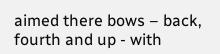aimed there bows – back, fourth and up - with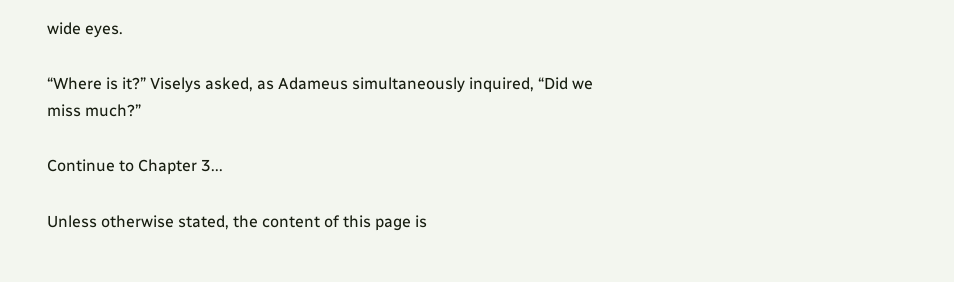wide eyes.

“Where is it?” Viselys asked, as Adameus simultaneously inquired, “Did we miss much?”

Continue to Chapter 3...

Unless otherwise stated, the content of this page is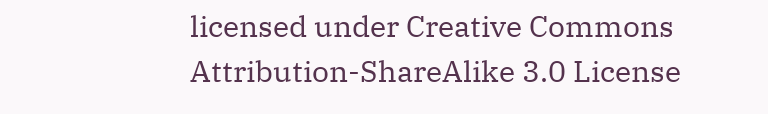licensed under Creative Commons Attribution-ShareAlike 3.0 License